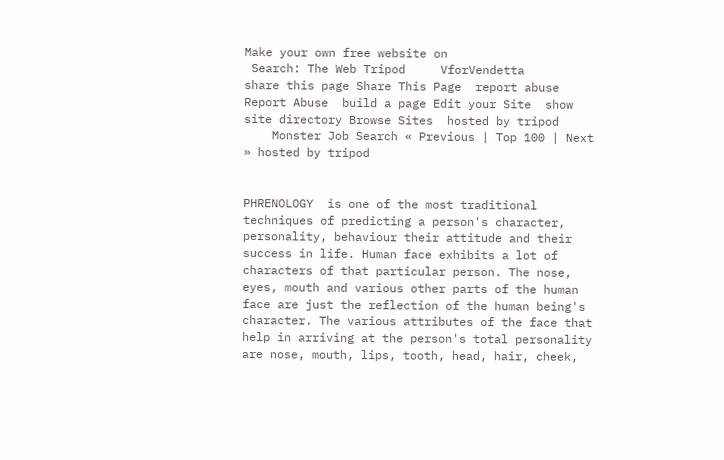Make your own free website on
 Search: The Web Tripod     VforVendetta
share this page Share This Page  report abuse Report Abuse  build a page Edit your Site  show site directory Browse Sites  hosted by tripod
    Monster Job Search « Previous | Top 100 | Next » hosted by tripod


PHRENOLOGY  is one of the most traditional techniques of predicting a person's character, personality, behaviour their attitude and their success in life. Human face exhibits a lot of characters of that particular person. The nose, eyes, mouth and various other parts of the human face are just the reflection of the human being's character. The various attributes of the face that help in arriving at the person's total personality are nose, mouth, lips, tooth, head, hair, cheek,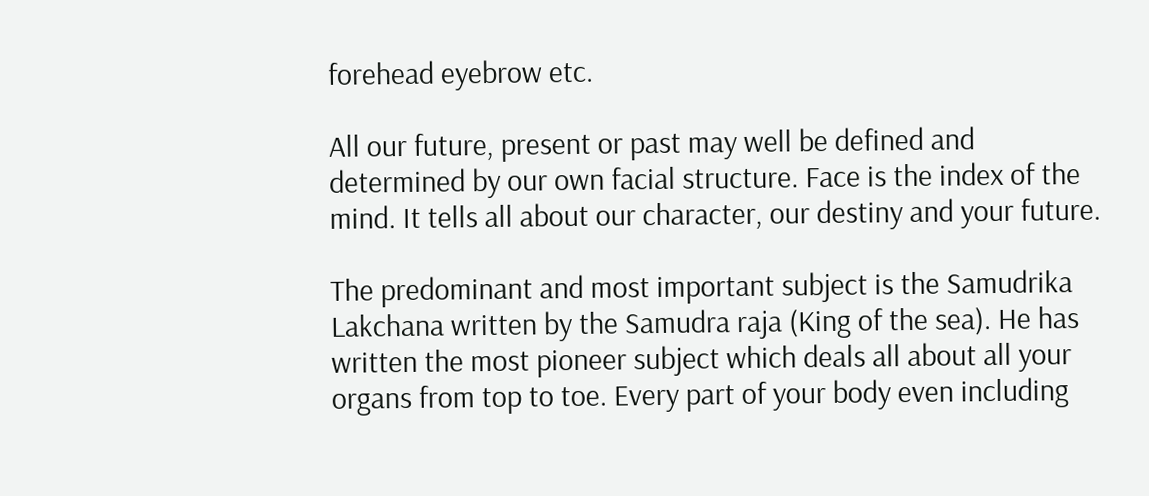forehead eyebrow etc.

All our future, present or past may well be defined and determined by our own facial structure. Face is the index of the mind. It tells all about our character, our destiny and your future.

The predominant and most important subject is the Samudrika Lakchana written by the Samudra raja (King of the sea). He has written the most pioneer subject which deals all about all your organs from top to toe. Every part of your body even including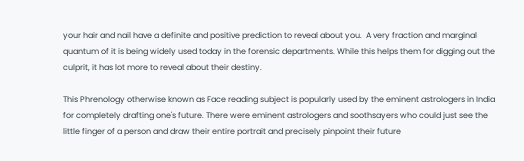your hair and nail have a definite and positive prediction to reveal about you.  A very fraction and marginal quantum of it is being widely used today in the forensic departments. While this helps them for digging out the culprit, it has lot more to reveal about their destiny.

This Phrenology otherwise known as Face reading subject is popularly used by the eminent astrologers in India for completely drafting one's future. There were eminent astrologers and soothsayers who could just see the little finger of a person and draw their entire portrait and precisely pinpoint their future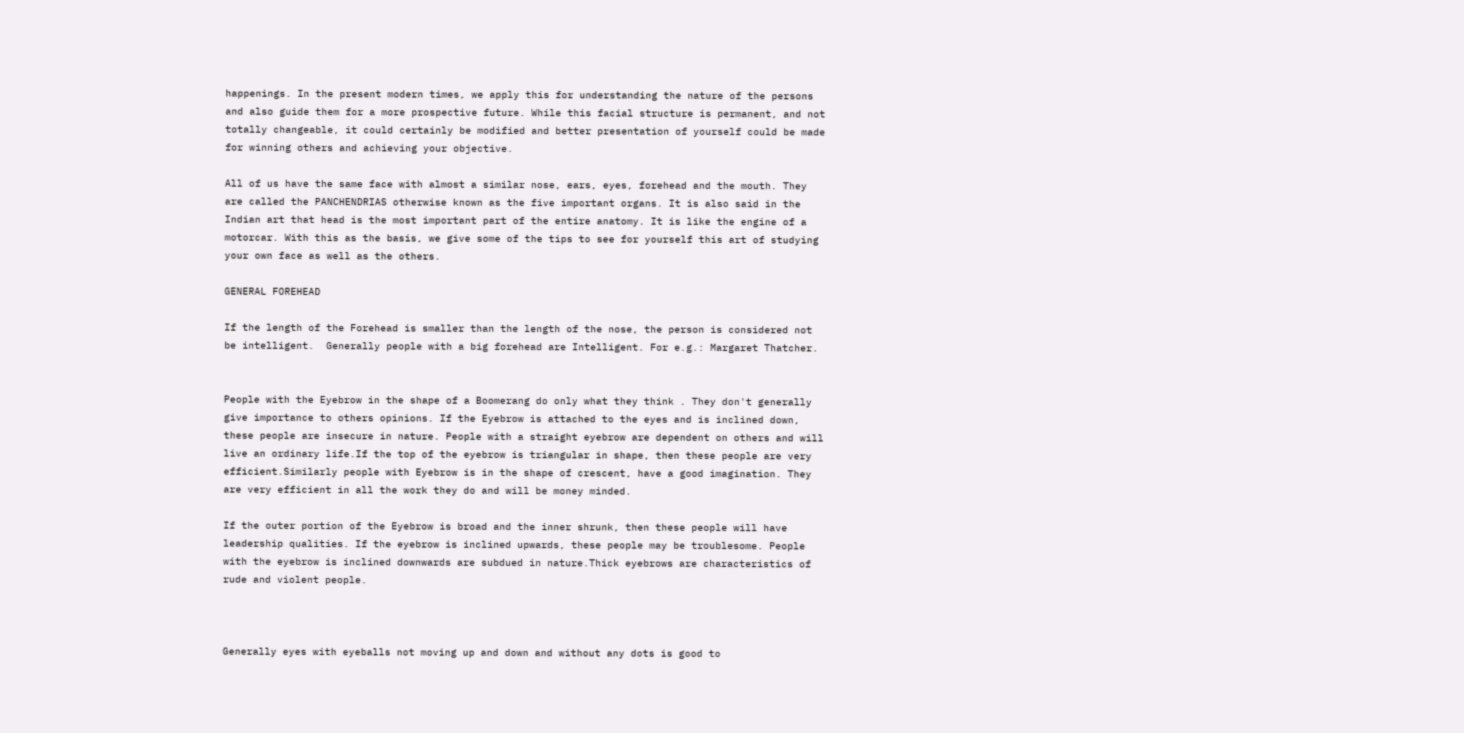happenings. In the present modern times, we apply this for understanding the nature of the persons and also guide them for a more prospective future. While this facial structure is permanent, and not totally changeable, it could certainly be modified and better presentation of yourself could be made for winning others and achieving your objective.

All of us have the same face with almost a similar nose, ears, eyes, forehead and the mouth. They are called the PANCHENDRIAS otherwise known as the five important organs. It is also said in the Indian art that head is the most important part of the entire anatomy. It is like the engine of a motorcar. With this as the basis, we give some of the tips to see for yourself this art of studying your own face as well as the others.

GENERAL FOREHEAD

If the length of the Forehead is smaller than the length of the nose, the person is considered not be intelligent.  Generally people with a big forehead are Intelligent. For e.g.: Margaret Thatcher.


People with the Eyebrow in the shape of a Boomerang do only what they think . They don't generally give importance to others opinions. If the Eyebrow is attached to the eyes and is inclined down, these people are insecure in nature. People with a straight eyebrow are dependent on others and will live an ordinary life.If the top of the eyebrow is triangular in shape, then these people are very efficient.Similarly people with Eyebrow is in the shape of crescent, have a good imagination. They are very efficient in all the work they do and will be money minded.

If the outer portion of the Eyebrow is broad and the inner shrunk, then these people will have leadership qualities. If the eyebrow is inclined upwards, these people may be troublesome. People with the eyebrow is inclined downwards are subdued in nature.Thick eyebrows are characteristics of rude and violent people.



Generally eyes with eyeballs not moving up and down and without any dots is good to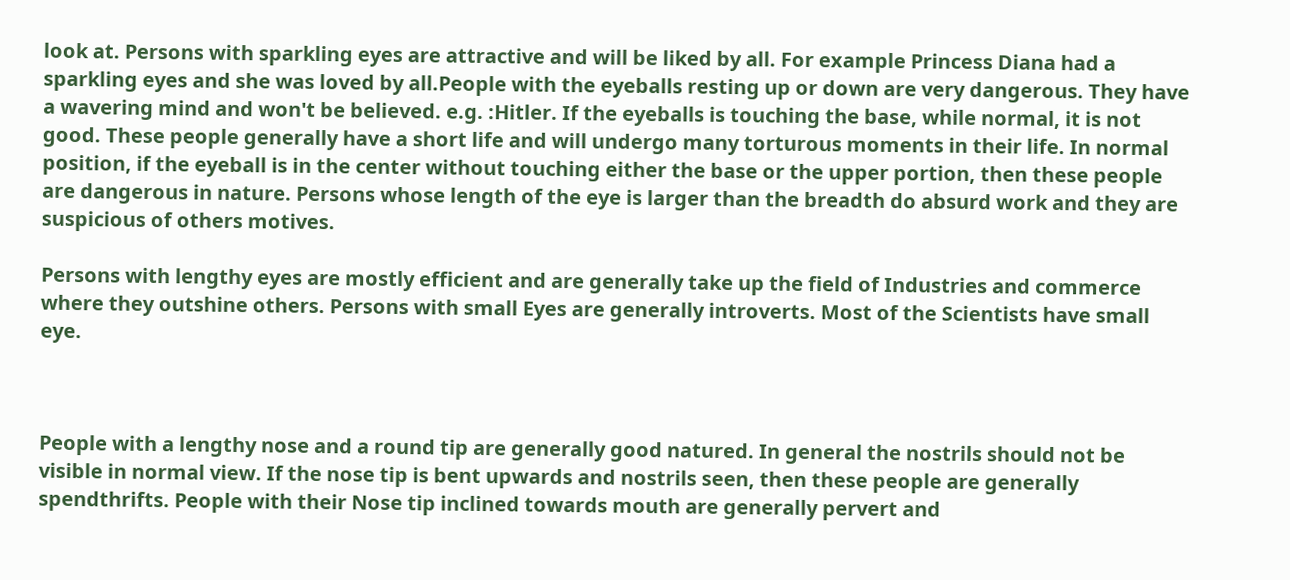look at. Persons with sparkling eyes are attractive and will be liked by all. For example Princess Diana had a sparkling eyes and she was loved by all.People with the eyeballs resting up or down are very dangerous. They have a wavering mind and won't be believed. e.g. :Hitler. If the eyeballs is touching the base, while normal, it is not good. These people generally have a short life and will undergo many torturous moments in their life. In normal position, if the eyeball is in the center without touching either the base or the upper portion, then these people are dangerous in nature. Persons whose length of the eye is larger than the breadth do absurd work and they are suspicious of others motives.

Persons with lengthy eyes are mostly efficient and are generally take up the field of Industries and commerce where they outshine others. Persons with small Eyes are generally introverts. Most of the Scientists have small eye.



People with a lengthy nose and a round tip are generally good natured. In general the nostrils should not be visible in normal view. If the nose tip is bent upwards and nostrils seen, then these people are generally spendthrifts. People with their Nose tip inclined towards mouth are generally pervert and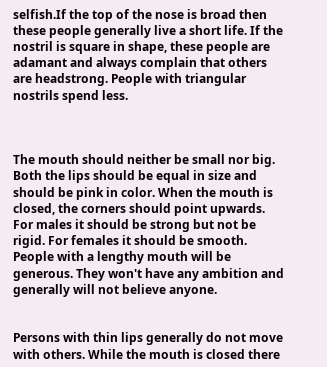selfish.If the top of the nose is broad then these people generally live a short life. If the nostril is square in shape, these people are adamant and always complain that others are headstrong. People with triangular nostrils spend less.



The mouth should neither be small nor big. Both the lips should be equal in size and should be pink in color. When the mouth is closed, the corners should point upwards. For males it should be strong but not be rigid. For females it should be smooth. People with a lengthy mouth will be generous. They won't have any ambition and generally will not believe anyone.


Persons with thin lips generally do not move with others. While the mouth is closed there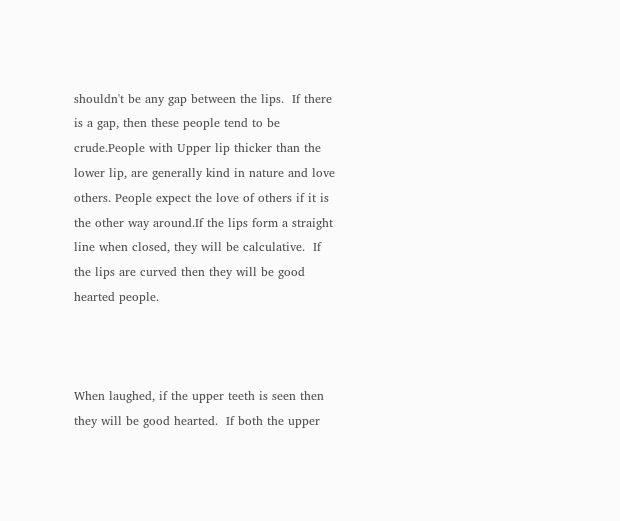shouldn't be any gap between the lips.  If there is a gap, then these people tend to be crude.People with Upper lip thicker than the lower lip, are generally kind in nature and love others. People expect the love of others if it is the other way around.If the lips form a straight line when closed, they will be calculative.  If the lips are curved then they will be good hearted people.



When laughed, if the upper teeth is seen then they will be good hearted.  If both the upper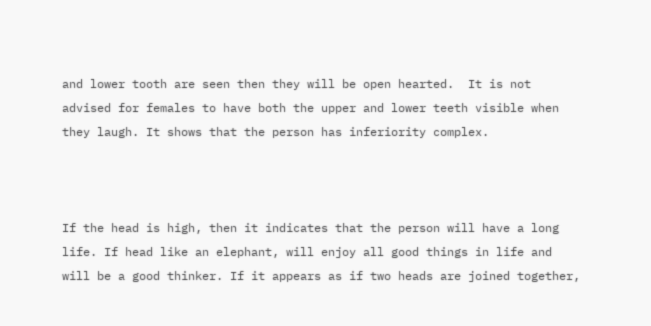and lower tooth are seen then they will be open hearted.  It is not advised for females to have both the upper and lower teeth visible when they laugh. It shows that the person has inferiority complex.



If the head is high, then it indicates that the person will have a long life. If head like an elephant, will enjoy all good things in life and will be a good thinker. If it appears as if two heads are joined together,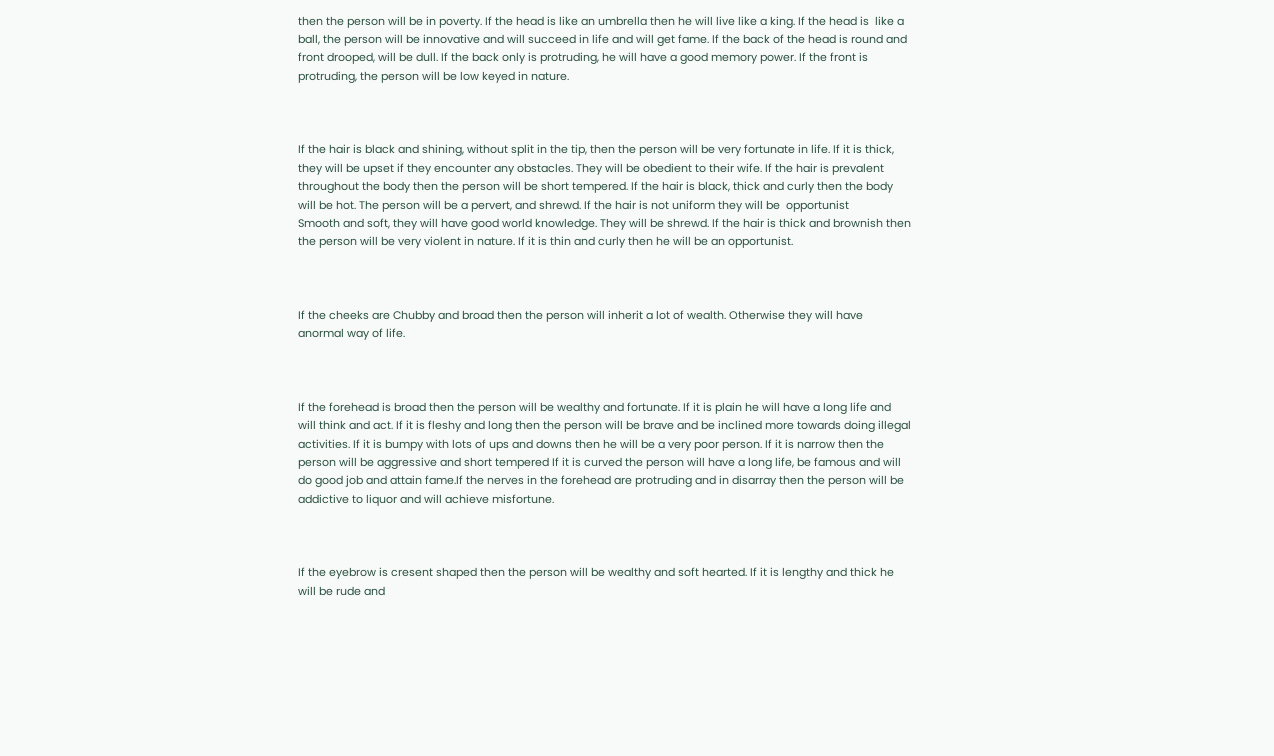then the person will be in poverty. If the head is like an umbrella then he will live like a king. If the head is  like a ball, the person will be innovative and will succeed in life and will get fame. If the back of the head is round and front drooped, will be dull. If the back only is protruding, he will have a good memory power. If the front is protruding, the person will be low keyed in nature.



If the hair is black and shining, without split in the tip, then the person will be very fortunate in life. If it is thick, they will be upset if they encounter any obstacles. They will be obedient to their wife. If the hair is prevalent throughout the body then the person will be short tempered. If the hair is black, thick and curly then the body will be hot. The person will be a pervert, and shrewd. If the hair is not uniform they will be  opportunist
Smooth and soft, they will have good world knowledge. They will be shrewd. If the hair is thick and brownish then the person will be very violent in nature. If it is thin and curly then he will be an opportunist.



If the cheeks are Chubby and broad then the person will inherit a lot of wealth. Otherwise they will have anormal way of life.



If the forehead is broad then the person will be wealthy and fortunate. If it is plain he will have a long life and  will think and act. If it is fleshy and long then the person will be brave and be inclined more towards doing illegal activities. If it is bumpy with lots of ups and downs then he will be a very poor person. If it is narrow then the person will be aggressive and short tempered If it is curved the person will have a long life, be famous and will do good job and attain fame.If the nerves in the forehead are protruding and in disarray then the person will be addictive to liquor and will achieve misfortune.



If the eyebrow is cresent shaped then the person will be wealthy and soft hearted. If it is lengthy and thick he  will be rude and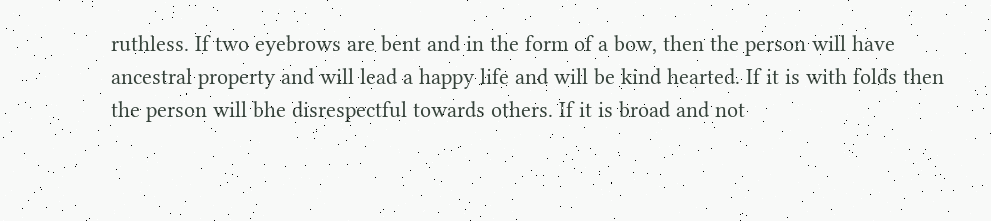ruthless. If two eyebrows are bent and in the form of a bow, then the person will have ancestral property and will lead a happy life and will be kind hearted. If it is with folds then the person will bhe disrespectful towards others. If it is broad and not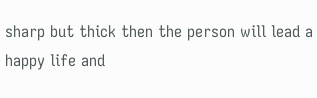sharp but thick then the person will lead a happy life and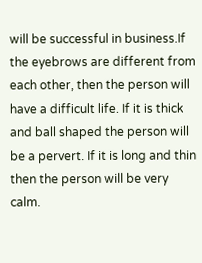will be successful in business.If the eyebrows are different from each other, then the person will have a difficult life. If it is thick and ball shaped the person will be a pervert. If it is long and thin then the person will be very calm.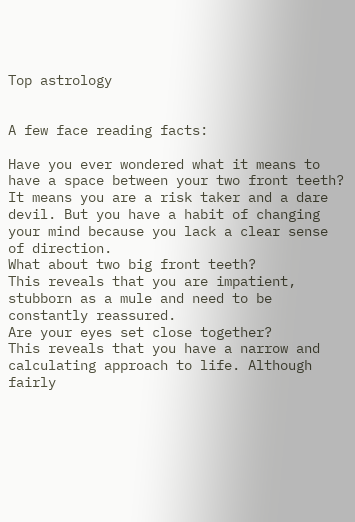Top astrology


A few face reading facts:

Have you ever wondered what it means to have a space between your two front teeth?
It means you are a risk taker and a dare devil. But you have a habit of changing your mind because you lack a clear sense of direction.
What about two big front teeth?
This reveals that you are impatient, stubborn as a mule and need to be constantly reassured.
Are your eyes set close together?
This reveals that you have a narrow and calculating approach to life. Although fairly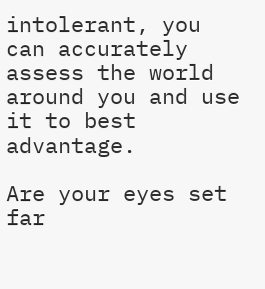intolerant, you can accurately assess the world around you and use it to best advantage.

Are your eyes set far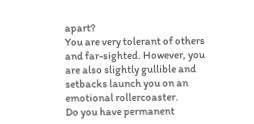apart?
You are very tolerant of others and far-sighted. However, you are also slightly gullible and setbacks launch you on an emotional rollercoaster.
Do you have permanent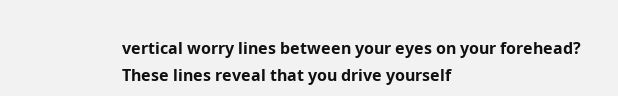vertical worry lines between your eyes on your forehead?
These lines reveal that you drive yourself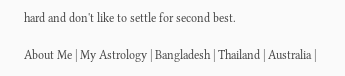hard and don't like to settle for second best.

About Me | My Astrology | Bangladesh | Thailand | Australia |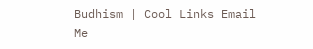Budhism | Cool Links Email Me